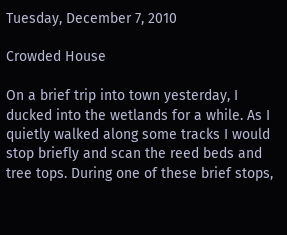Tuesday, December 7, 2010

Crowded House

On a brief trip into town yesterday, I ducked into the wetlands for a while. As I quietly walked along some tracks I would stop briefly and scan the reed beds and tree tops. During one of these brief stops,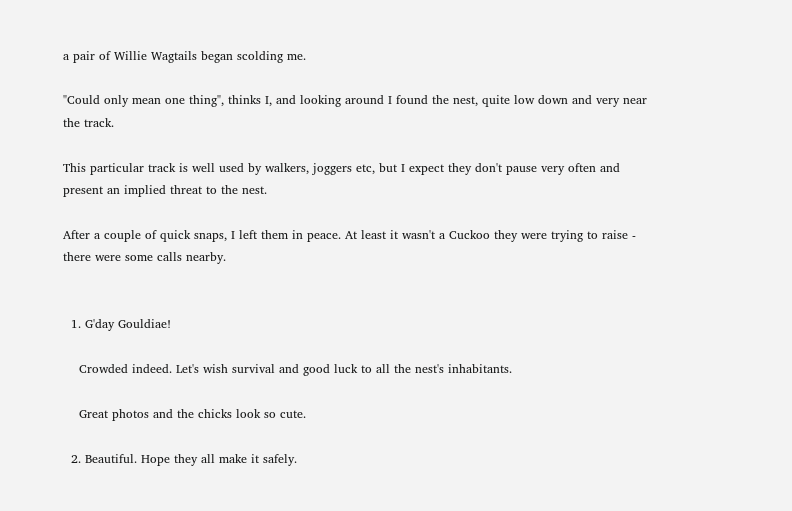a pair of Willie Wagtails began scolding me.

"Could only mean one thing", thinks I, and looking around I found the nest, quite low down and very near the track.

This particular track is well used by walkers, joggers etc, but I expect they don't pause very often and present an implied threat to the nest.

After a couple of quick snaps, I left them in peace. At least it wasn't a Cuckoo they were trying to raise - there were some calls nearby.


  1. G'day Gouldiae!

    Crowded indeed. Let's wish survival and good luck to all the nest's inhabitants.

    Great photos and the chicks look so cute.

  2. Beautiful. Hope they all make it safely.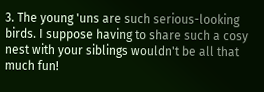3. The young 'uns are such serious-looking birds. I suppose having to share such a cosy nest with your siblings wouldn't be all that much fun!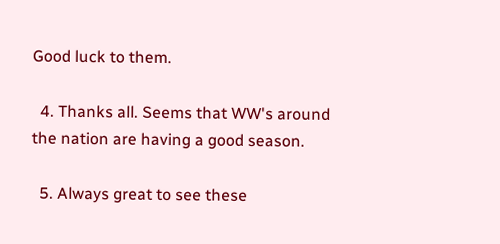Good luck to them.

  4. Thanks all. Seems that WW's around the nation are having a good season.

  5. Always great to see these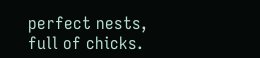perfect nests, full of chicks.